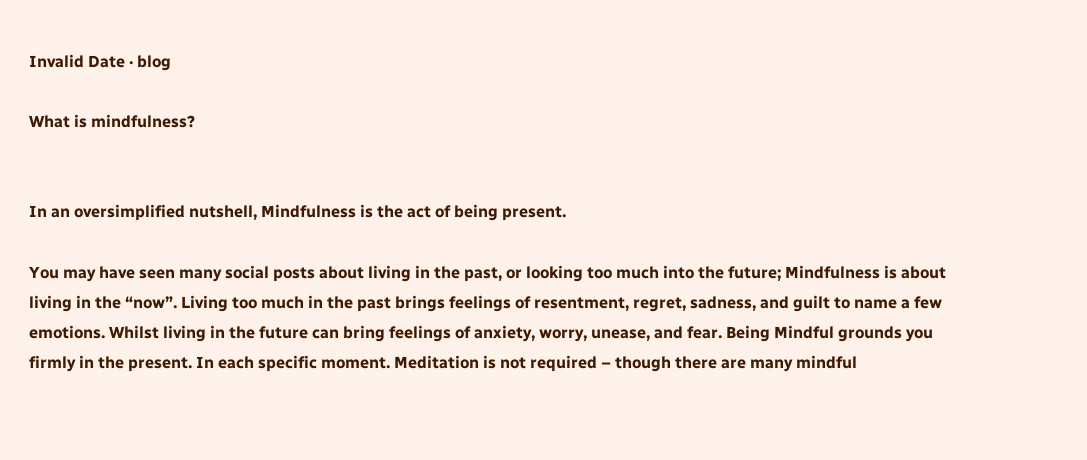Invalid Date · blog

What is mindfulness?


In an oversimplified nutshell, Mindfulness is the act of being present.

You may have seen many social posts about living in the past, or looking too much into the future; Mindfulness is about living in the “now”. Living too much in the past brings feelings of resentment, regret, sadness, and guilt to name a few emotions. Whilst living in the future can bring feelings of anxiety, worry, unease, and fear. Being Mindful grounds you firmly in the present. In each specific moment. Meditation is not required – though there are many mindful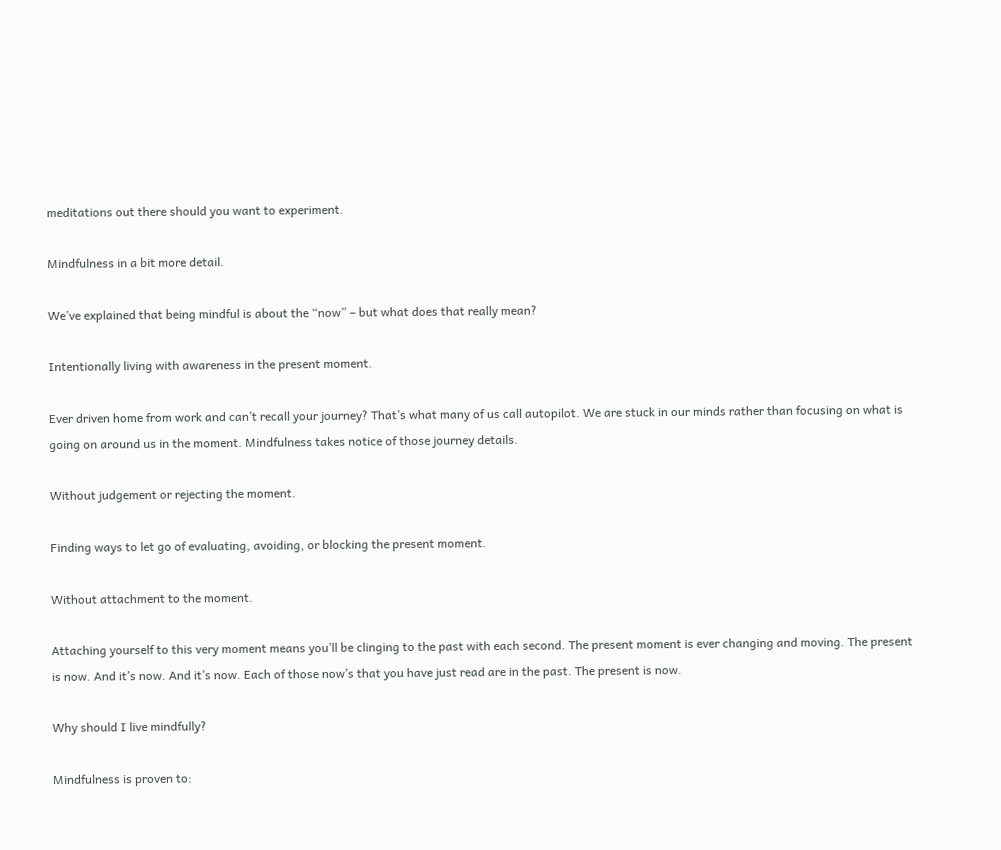meditations out there should you want to experiment.

Mindfulness in a bit more detail.

We’ve explained that being mindful is about the “now” – but what does that really mean?

Intentionally living with awareness in the present moment.

Ever driven home from work and can’t recall your journey? That’s what many of us call autopilot. We are stuck in our minds rather than focusing on what is going on around us in the moment. Mindfulness takes notice of those journey details.

Without judgement or rejecting the moment.

Finding ways to let go of evaluating, avoiding, or blocking the present moment.

Without attachment to the moment.

Attaching yourself to this very moment means you’ll be clinging to the past with each second. The present moment is ever changing and moving. The present is now. And it’s now. And it’s now. Each of those now’s that you have just read are in the past. The present is now.

Why should I live mindfully?

Mindfulness is proven to: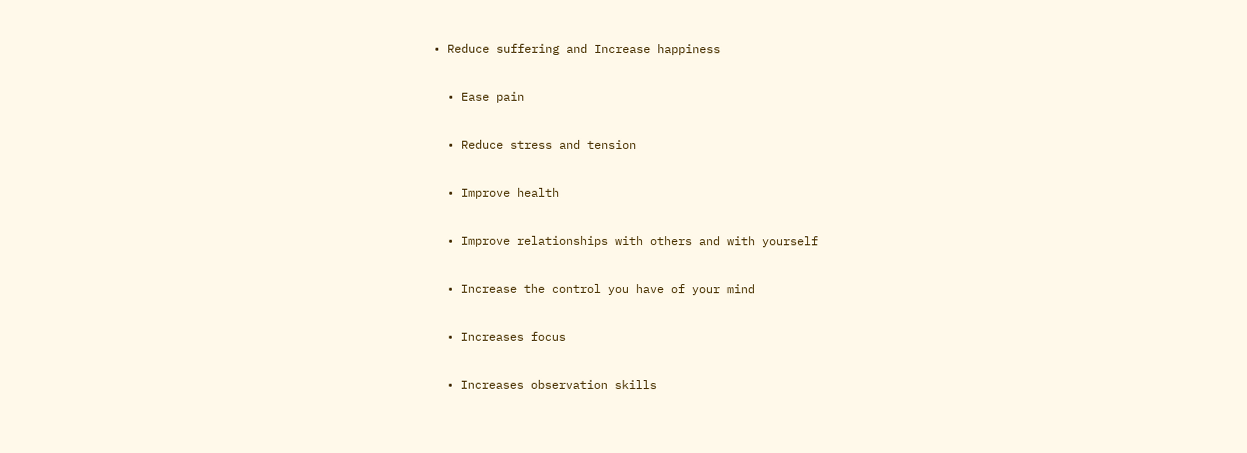• Reduce suffering and Increase happiness

  • Ease pain

  • Reduce stress and tension

  • Improve health

  • Improve relationships with others and with yourself

  • Increase the control you have of your mind

  • Increases focus

  • Increases observation skills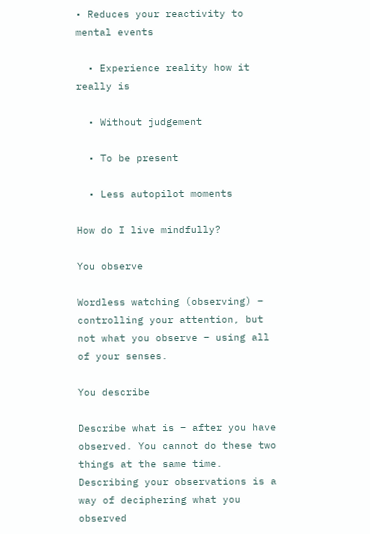• Reduces your reactivity to mental events

  • Experience reality how it really is

  • Without judgement

  • To be present

  • Less autopilot moments

How do I live mindfully?

You observe

Wordless watching (observing) – controlling your attention, but not what you observe – using all of your senses.

You describe

Describe what is – after you have observed. You cannot do these two things at the same time. Describing your observations is a way of deciphering what you observed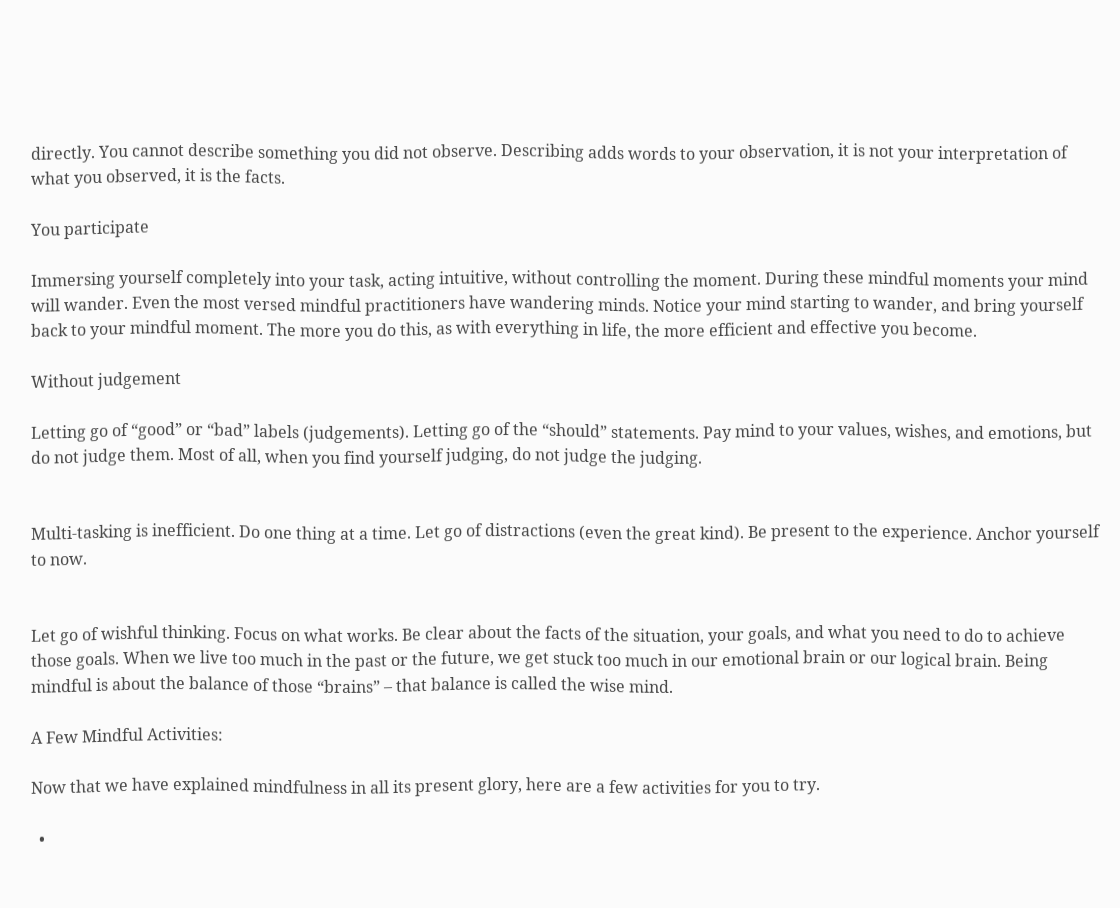directly. You cannot describe something you did not observe. Describing adds words to your observation, it is not your interpretation of what you observed, it is the facts.

You participate

Immersing yourself completely into your task, acting intuitive, without controlling the moment. During these mindful moments your mind will wander. Even the most versed mindful practitioners have wandering minds. Notice your mind starting to wander, and bring yourself back to your mindful moment. The more you do this, as with everything in life, the more efficient and effective you become.

Without judgement

Letting go of “good” or “bad” labels (judgements). Letting go of the “should” statements. Pay mind to your values, wishes, and emotions, but do not judge them. Most of all, when you find yourself judging, do not judge the judging.


Multi-tasking is inefficient. Do one thing at a time. Let go of distractions (even the great kind). Be present to the experience. Anchor yourself to now.


Let go of wishful thinking. Focus on what works. Be clear about the facts of the situation, your goals, and what you need to do to achieve those goals. When we live too much in the past or the future, we get stuck too much in our emotional brain or our logical brain. Being mindful is about the balance of those “brains” – that balance is called the wise mind.

A Few Mindful Activities:

Now that we have explained mindfulness in all its present glory, here are a few activities for you to try.

  •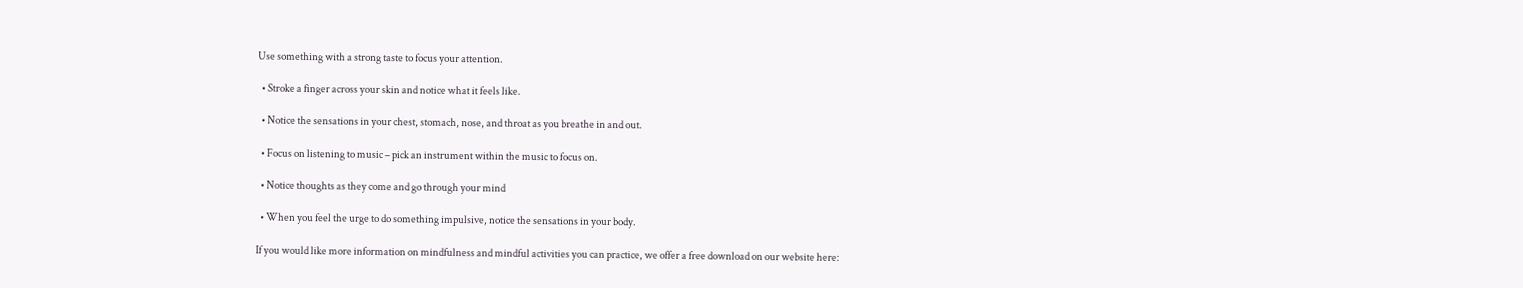Use something with a strong taste to focus your attention.

  • Stroke a finger across your skin and notice what it feels like.

  • Notice the sensations in your chest, stomach, nose, and throat as you breathe in and out.

  • Focus on listening to music – pick an instrument within the music to focus on.

  • Notice thoughts as they come and go through your mind

  • When you feel the urge to do something impulsive, notice the sensations in your body.

If you would like more information on mindfulness and mindful activities you can practice, we offer a free download on our website here: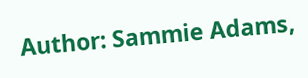Author: Sammie Adams,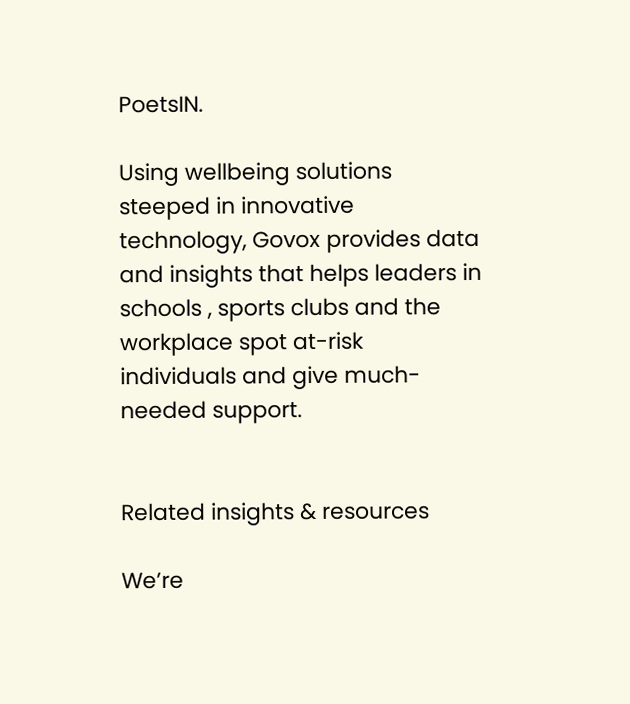PoetsIN.

Using wellbeing solutions steeped in innovative technology, Govox provides data and insights that helps leaders in schools , sports clubs and the workplace spot at-risk individuals and give much-needed support.


Related insights & resources

We’re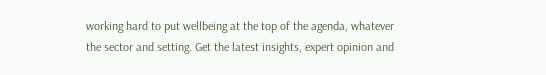working hard to put wellbeing at the top of the agenda, whatever the sector and setting. Get the latest insights, expert opinion and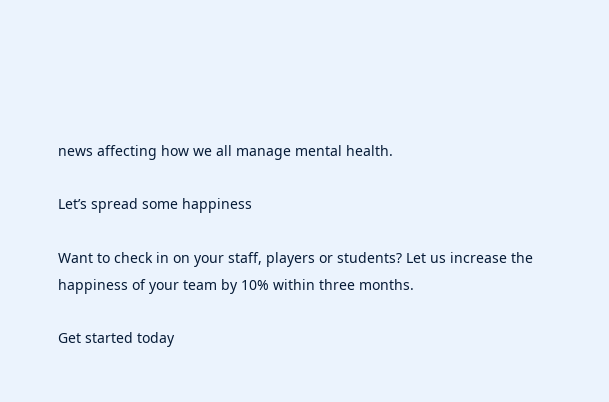news affecting how we all manage mental health.

Let’s spread some happiness

Want to check in on your staff, players or students? Let us increase the happiness of your team by 10% within three months.

Get started today